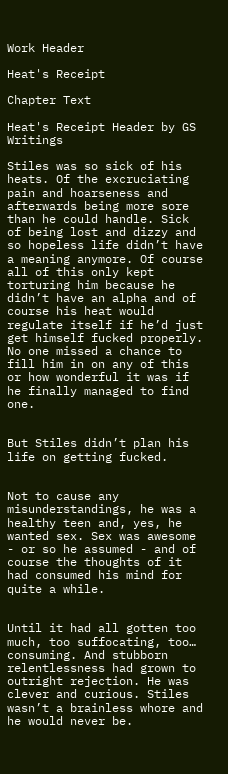Work Header

Heat's Receipt

Chapter Text

Heat's Receipt Header by GS Writings

Stiles was so sick of his heats. Of the excruciating pain and hoarseness and afterwards being more sore than he could handle. Sick of being lost and dizzy and so hopeless life didn’t have a meaning anymore. Of course all of this only kept torturing him because he didn’t have an alpha and of course his heat would regulate itself if he’d just get himself fucked properly. No one missed a chance to fill him in on any of this or how wonderful it was if he finally managed to find one.


But Stiles didn’t plan his life on getting fucked.


Not to cause any misunderstandings, he was a healthy teen and, yes, he wanted sex. Sex was awesome - or so he assumed - and of course the thoughts of it had consumed his mind for quite a while.


Until it had all gotten too much, too suffocating, too… consuming. And stubborn relentlessness had grown to outright rejection. He was clever and curious. Stiles wasn’t a brainless whore and he would never be.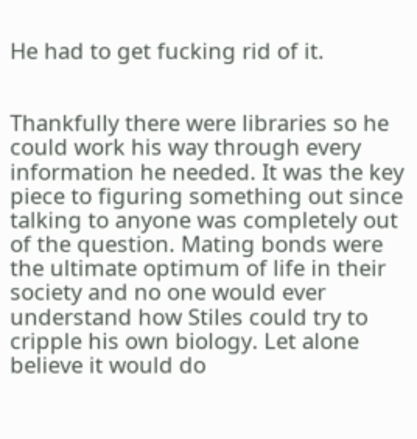He had to get fucking rid of it.


Thankfully there were libraries so he could work his way through every information he needed. It was the key piece to figuring something out since talking to anyone was completely out of the question. Mating bonds were the ultimate optimum of life in their society and no one would ever understand how Stiles could try to cripple his own biology. Let alone believe it would do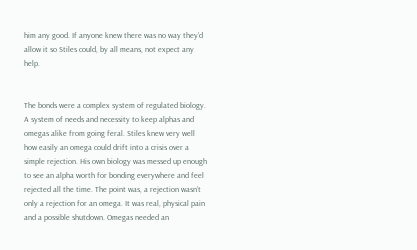him any good. If anyone knew there was no way they’d allow it so Stiles could, by all means, not expect any help.


The bonds were a complex system of regulated biology. A system of needs and necessity to keep alphas and omegas alike from going feral. Stiles knew very well how easily an omega could drift into a crisis over a simple rejection. His own biology was messed up enough to see an alpha worth for bonding everywhere and feel rejected all the time. The point was, a rejection wasn’t only a rejection for an omega. It was real, physical pain and a possible shutdown. Omegas needed an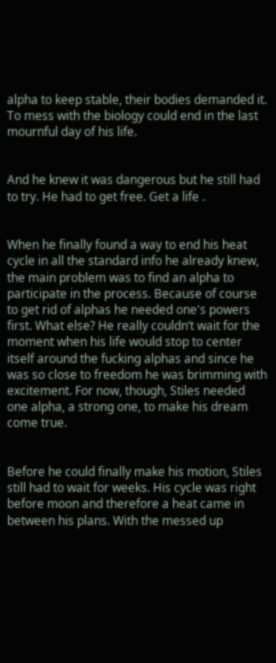alpha to keep stable, their bodies demanded it. To mess with the biology could end in the last mournful day of his life.


And he knew it was dangerous but he still had to try. He had to get free. Get a life .


When he finally found a way to end his heat cycle in all the standard info he already knew, the main problem was to find an alpha to participate in the process. Because of course to get rid of alphas he needed one's powers first. What else? He really couldn’t wait for the moment when his life would stop to center itself around the fucking alphas and since he was so close to freedom he was brimming with excitement. For now, though, Stiles needed one alpha, a strong one, to make his dream come true.


Before he could finally make his motion, Stiles still had to wait for weeks. His cycle was right before moon and therefore a heat came in between his plans. With the messed up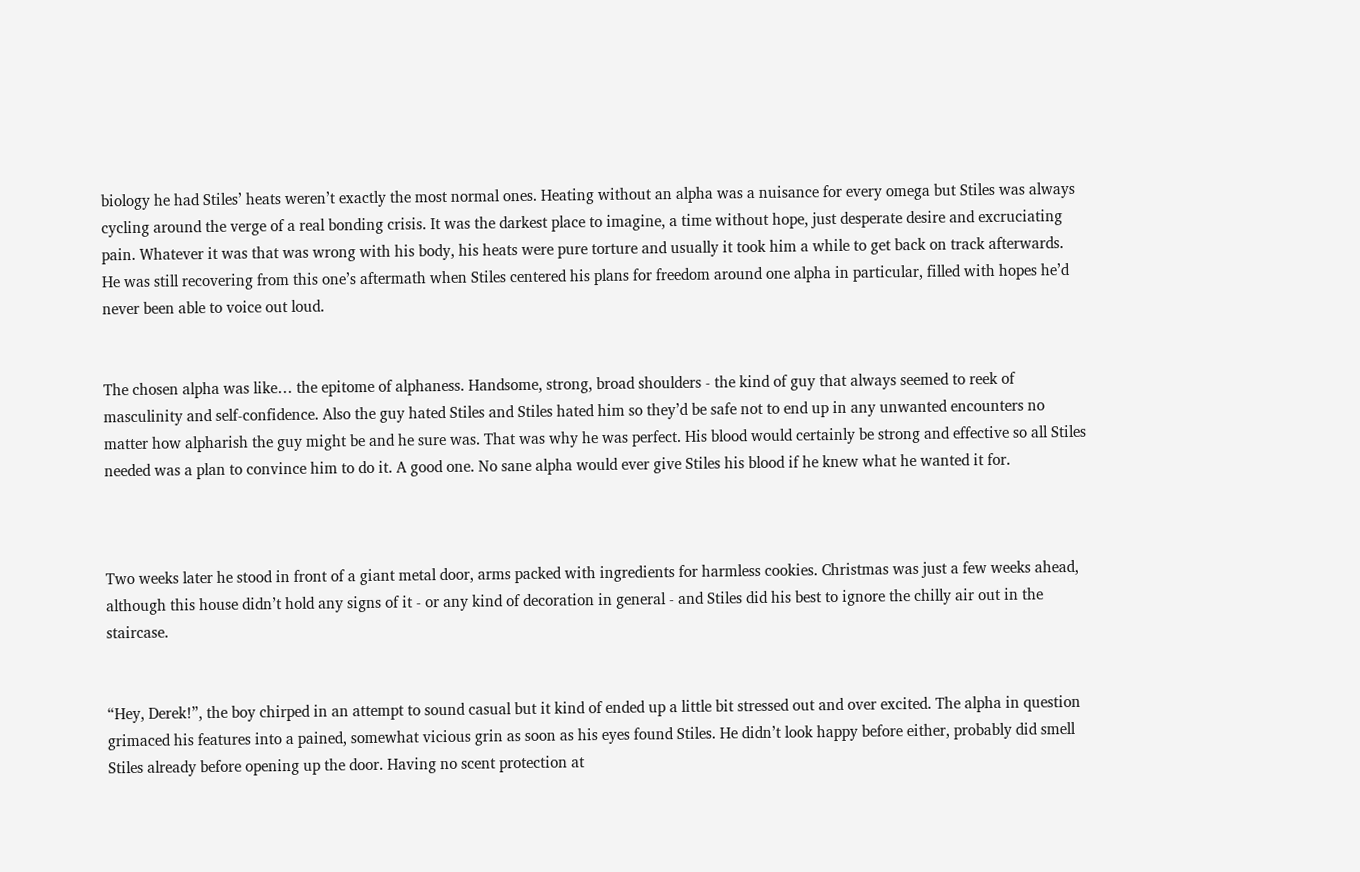biology he had Stiles’ heats weren’t exactly the most normal ones. Heating without an alpha was a nuisance for every omega but Stiles was always cycling around the verge of a real bonding crisis. It was the darkest place to imagine, a time without hope, just desperate desire and excruciating pain. Whatever it was that was wrong with his body, his heats were pure torture and usually it took him a while to get back on track afterwards. He was still recovering from this one’s aftermath when Stiles centered his plans for freedom around one alpha in particular, filled with hopes he’d never been able to voice out loud.


The chosen alpha was like… the epitome of alphaness. Handsome, strong, broad shoulders - the kind of guy that always seemed to reek of masculinity and self-confidence. Also the guy hated Stiles and Stiles hated him so they’d be safe not to end up in any unwanted encounters no matter how alpharish the guy might be and he sure was. That was why he was perfect. His blood would certainly be strong and effective so all Stiles needed was a plan to convince him to do it. A good one. No sane alpha would ever give Stiles his blood if he knew what he wanted it for.



Two weeks later he stood in front of a giant metal door, arms packed with ingredients for harmless cookies. Christmas was just a few weeks ahead, although this house didn’t hold any signs of it - or any kind of decoration in general - and Stiles did his best to ignore the chilly air out in the staircase.


“Hey, Derek!”, the boy chirped in an attempt to sound casual but it kind of ended up a little bit stressed out and over excited. The alpha in question grimaced his features into a pained, somewhat vicious grin as soon as his eyes found Stiles. He didn’t look happy before either, probably did smell Stiles already before opening up the door. Having no scent protection at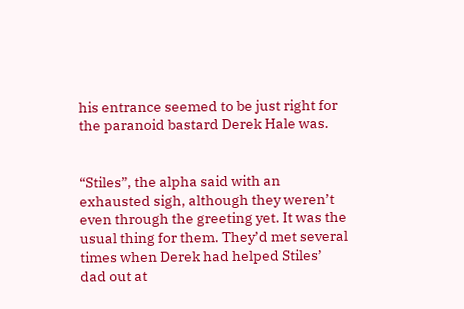his entrance seemed to be just right for the paranoid bastard Derek Hale was.


“Stiles”, the alpha said with an exhausted sigh, although they weren’t even through the greeting yet. It was the usual thing for them. They’d met several times when Derek had helped Stiles’ dad out at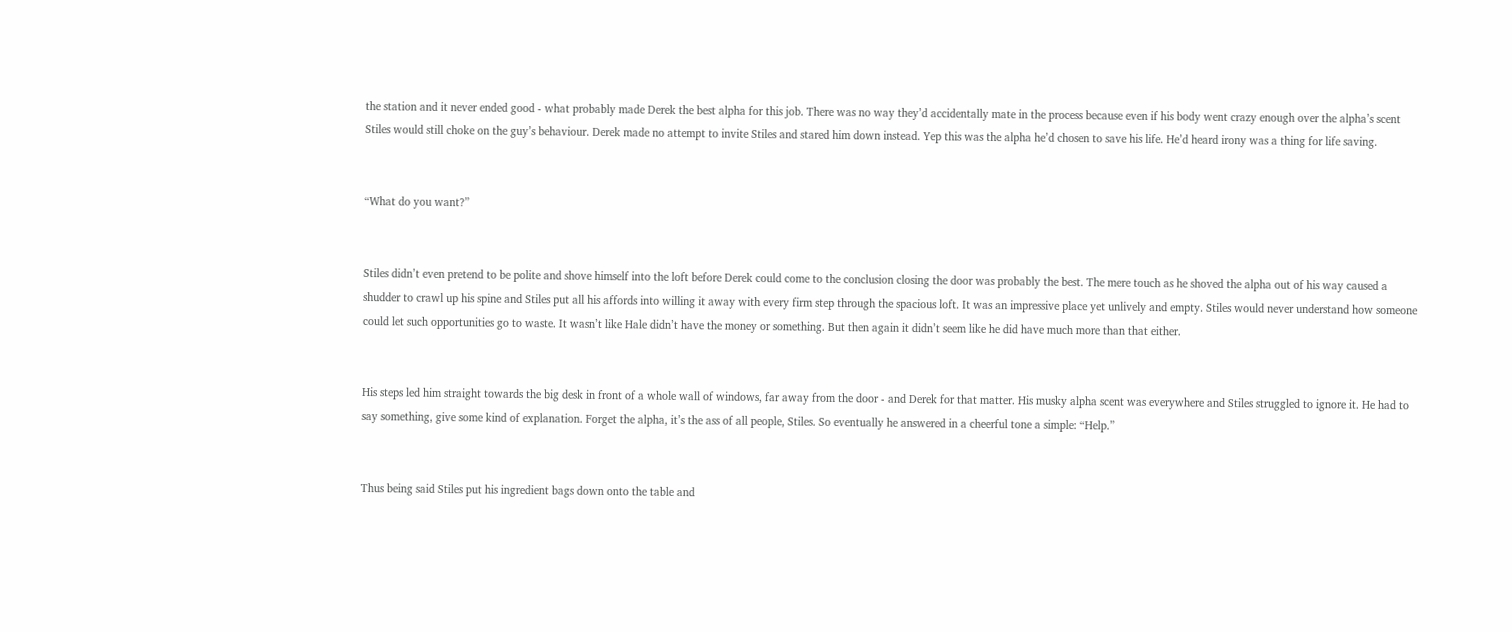the station and it never ended good - what probably made Derek the best alpha for this job. There was no way they’d accidentally mate in the process because even if his body went crazy enough over the alpha’s scent Stiles would still choke on the guy’s behaviour. Derek made no attempt to invite Stiles and stared him down instead. Yep this was the alpha he’d chosen to save his life. He’d heard irony was a thing for life saving.


“What do you want?”


Stiles didn’t even pretend to be polite and shove himself into the loft before Derek could come to the conclusion closing the door was probably the best. The mere touch as he shoved the alpha out of his way caused a shudder to crawl up his spine and Stiles put all his affords into willing it away with every firm step through the spacious loft. It was an impressive place yet unlively and empty. Stiles would never understand how someone could let such opportunities go to waste. It wasn’t like Hale didn’t have the money or something. But then again it didn’t seem like he did have much more than that either.


His steps led him straight towards the big desk in front of a whole wall of windows, far away from the door - and Derek for that matter. His musky alpha scent was everywhere and Stiles struggled to ignore it. He had to say something, give some kind of explanation. Forget the alpha, it’s the ass of all people, Stiles. So eventually he answered in a cheerful tone a simple: “Help.”


Thus being said Stiles put his ingredient bags down onto the table and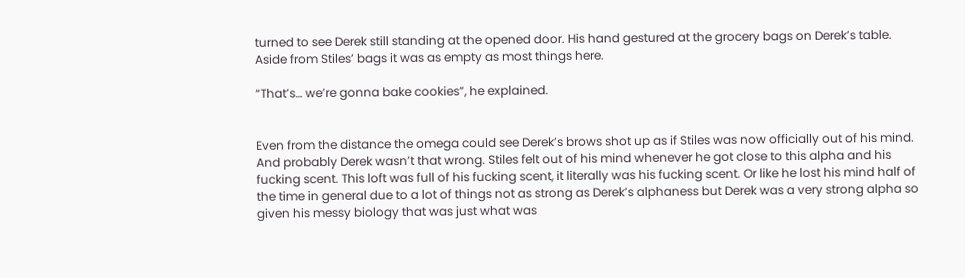turned to see Derek still standing at the opened door. His hand gestured at the grocery bags on Derek’s table. Aside from Stiles’ bags it was as empty as most things here.

“That’s… we’re gonna bake cookies”, he explained.


Even from the distance the omega could see Derek’s brows shot up as if Stiles was now officially out of his mind. And probably Derek wasn’t that wrong. Stiles felt out of his mind whenever he got close to this alpha and his fucking scent. This loft was full of his fucking scent, it literally was his fucking scent. Or like he lost his mind half of the time in general due to a lot of things not as strong as Derek’s alphaness but Derek was a very strong alpha so given his messy biology that was just what was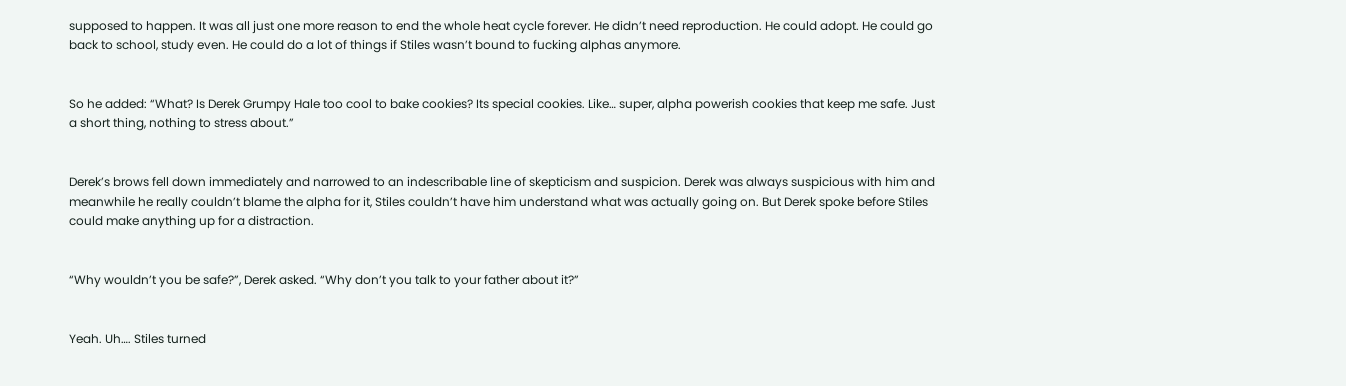supposed to happen. It was all just one more reason to end the whole heat cycle forever. He didn’t need reproduction. He could adopt. He could go back to school, study even. He could do a lot of things if Stiles wasn’t bound to fucking alphas anymore.


So he added: “What? Is Derek Grumpy Hale too cool to bake cookies? Its special cookies. Like… super, alpha powerish cookies that keep me safe. Just a short thing, nothing to stress about.”


Derek’s brows fell down immediately and narrowed to an indescribable line of skepticism and suspicion. Derek was always suspicious with him and meanwhile he really couldn’t blame the alpha for it, Stiles couldn’t have him understand what was actually going on. But Derek spoke before Stiles could make anything up for a distraction.


“Why wouldn’t you be safe?”, Derek asked. “Why don’t you talk to your father about it?”


Yeah. Uh…. Stiles turned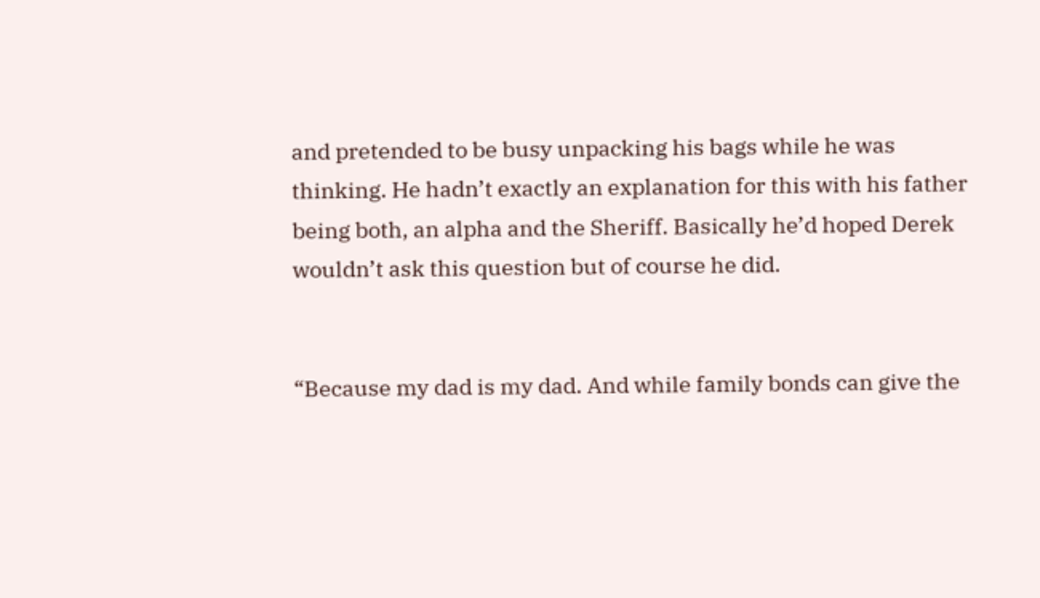and pretended to be busy unpacking his bags while he was thinking. He hadn’t exactly an explanation for this with his father being both, an alpha and the Sheriff. Basically he’d hoped Derek wouldn’t ask this question but of course he did.


“Because my dad is my dad. And while family bonds can give the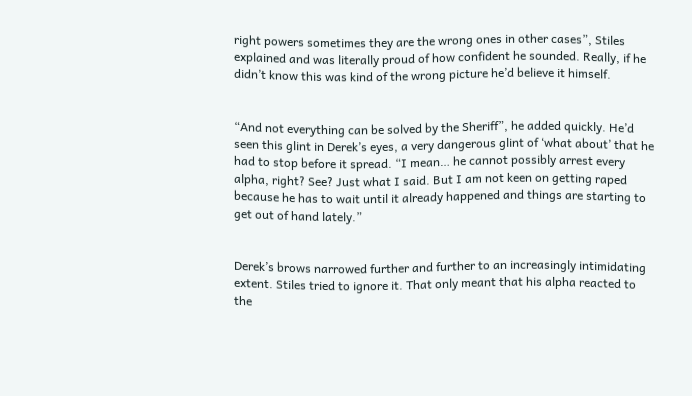right powers sometimes they are the wrong ones in other cases”, Stiles explained and was literally proud of how confident he sounded. Really, if he didn’t know this was kind of the wrong picture he’d believe it himself.


“And not everything can be solved by the Sheriff”, he added quickly. He’d seen this glint in Derek’s eyes, a very dangerous glint of ‘what about’ that he had to stop before it spread. “I mean… he cannot possibly arrest every alpha, right? See? Just what I said. But I am not keen on getting raped because he has to wait until it already happened and things are starting to get out of hand lately.”


Derek’s brows narrowed further and further to an increasingly intimidating extent. Stiles tried to ignore it. That only meant that his alpha reacted to the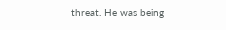threat. He was being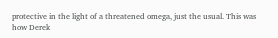protective in the light of a threatened omega, just the usual. This was how Derek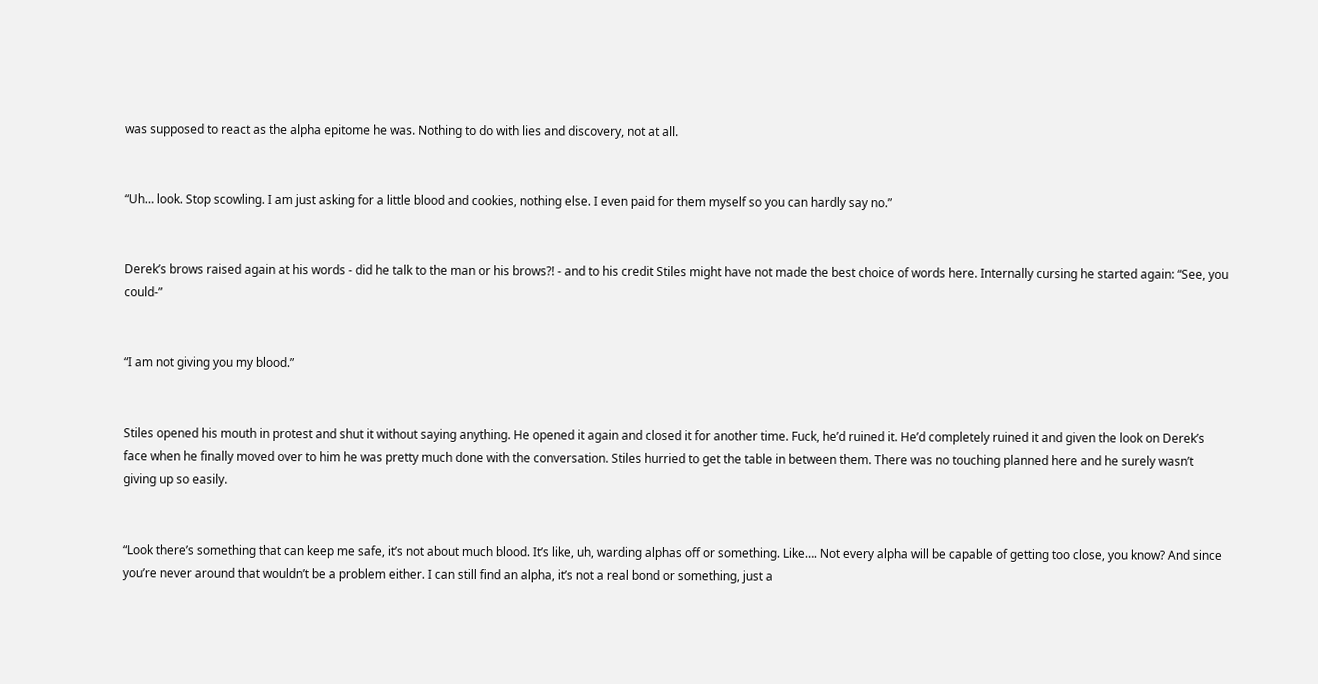was supposed to react as the alpha epitome he was. Nothing to do with lies and discovery, not at all.


“Uh… look. Stop scowling. I am just asking for a little blood and cookies, nothing else. I even paid for them myself so you can hardly say no.”


Derek’s brows raised again at his words - did he talk to the man or his brows?! - and to his credit Stiles might have not made the best choice of words here. Internally cursing he started again: “See, you could-”


“I am not giving you my blood.”


Stiles opened his mouth in protest and shut it without saying anything. He opened it again and closed it for another time. Fuck, he’d ruined it. He’d completely ruined it and given the look on Derek’s face when he finally moved over to him he was pretty much done with the conversation. Stiles hurried to get the table in between them. There was no touching planned here and he surely wasn’t giving up so easily.


“Look there’s something that can keep me safe, it’s not about much blood. It’s like, uh, warding alphas off or something. Like…. Not every alpha will be capable of getting too close, you know? And since you’re never around that wouldn’t be a problem either. I can still find an alpha, it’s not a real bond or something, just a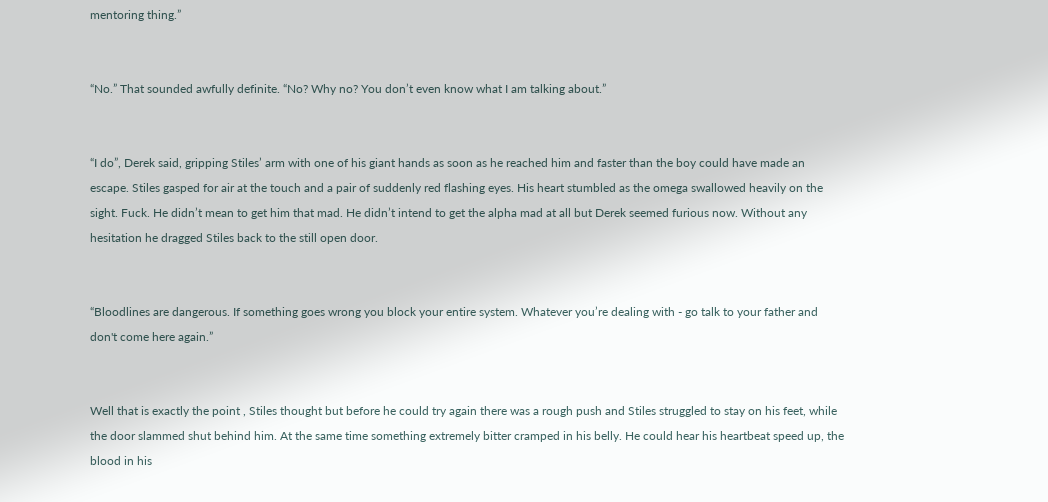mentoring thing.”


“No.” That sounded awfully definite. “No? Why no? You don’t even know what I am talking about.”


“I do”, Derek said, gripping Stiles’ arm with one of his giant hands as soon as he reached him and faster than the boy could have made an escape. Stiles gasped for air at the touch and a pair of suddenly red flashing eyes. His heart stumbled as the omega swallowed heavily on the sight. Fuck. He didn’t mean to get him that mad. He didn’t intend to get the alpha mad at all but Derek seemed furious now. Without any hesitation he dragged Stiles back to the still open door.


“Bloodlines are dangerous. If something goes wrong you block your entire system. Whatever you’re dealing with - go talk to your father and don't come here again.”


Well that is exactly the point , Stiles thought but before he could try again there was a rough push and Stiles struggled to stay on his feet, while the door slammed shut behind him. At the same time something extremely bitter cramped in his belly. He could hear his heartbeat speed up, the blood in his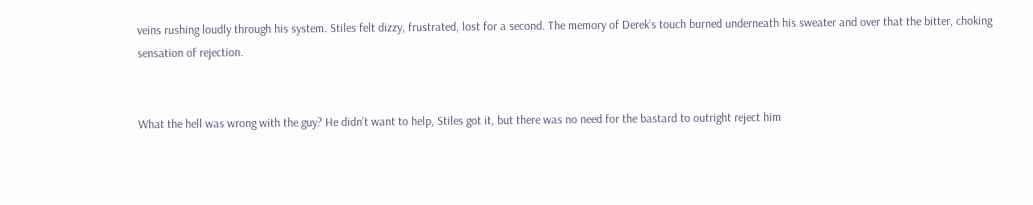veins rushing loudly through his system. Stiles felt dizzy, frustrated, lost for a second. The memory of Derek’s touch burned underneath his sweater and over that the bitter, choking sensation of rejection.


What the hell was wrong with the guy? He didn’t want to help, Stiles got it, but there was no need for the bastard to outright reject him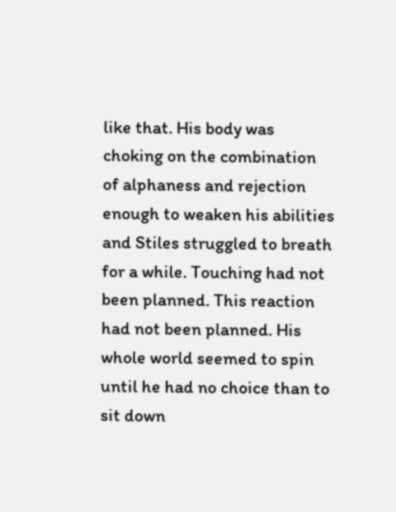like that. His body was choking on the combination of alphaness and rejection enough to weaken his abilities and Stiles struggled to breath for a while. Touching had not been planned. This reaction had not been planned. His whole world seemed to spin until he had no choice than to sit down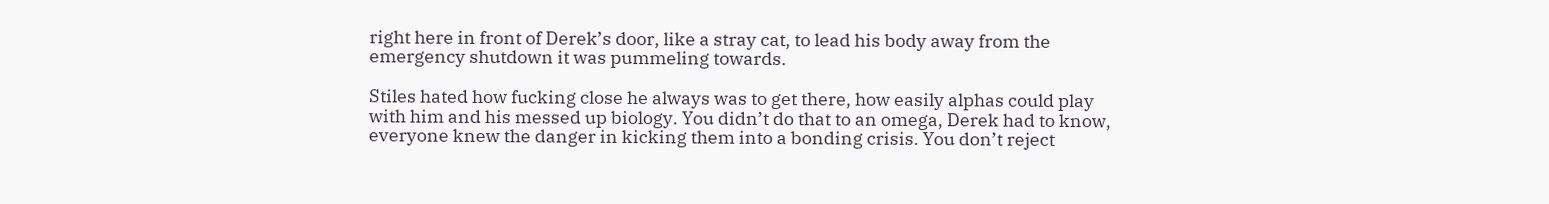right here in front of Derek’s door, like a stray cat, to lead his body away from the emergency shutdown it was pummeling towards.

Stiles hated how fucking close he always was to get there, how easily alphas could play with him and his messed up biology. You didn’t do that to an omega, Derek had to know, everyone knew the danger in kicking them into a bonding crisis. You don’t reject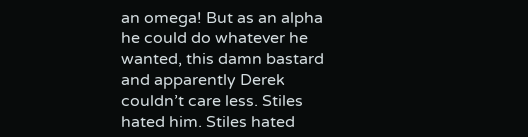an omega! But as an alpha he could do whatever he wanted, this damn bastard and apparently Derek couldn’t care less. Stiles hated him. Stiles hated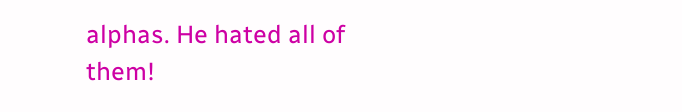alphas. He hated all of them!